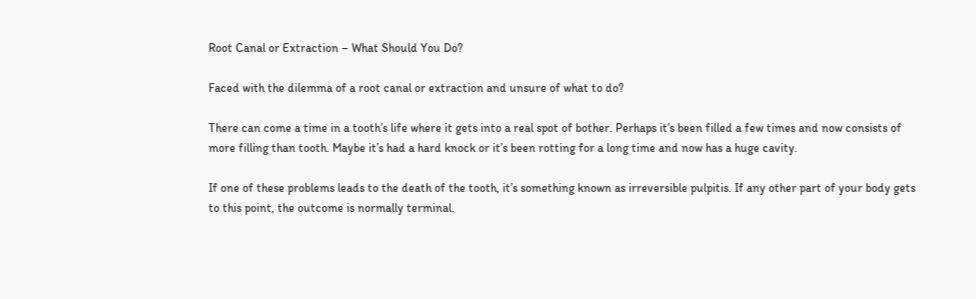Root Canal or Extraction – What Should You Do?

Faced with the dilemma of a root canal or extraction and unsure of what to do?

There can come a time in a tooth’s life where it gets into a real spot of bother. Perhaps it’s been filled a few times and now consists of more filling than tooth. Maybe it’s had a hard knock or it’s been rotting for a long time and now has a huge cavity.

If one of these problems leads to the death of the tooth, it’s something known as irreversible pulpitis. If any other part of your body gets to this point, the outcome is normally terminal.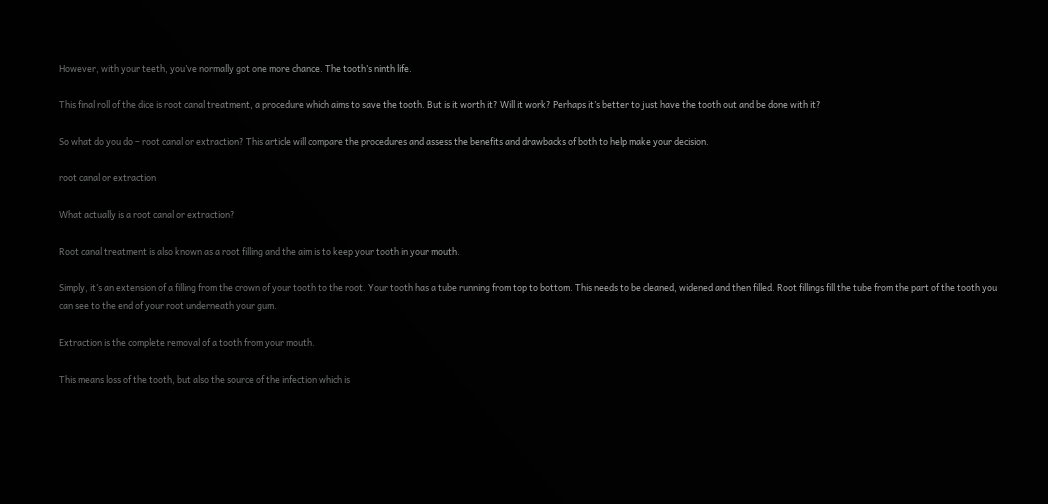However, with your teeth, you’ve normally got one more chance. The tooth’s ninth life.

This final roll of the dice is root canal treatment, a procedure which aims to save the tooth. But is it worth it? Will it work? Perhaps it’s better to just have the tooth out and be done with it?

So what do you do – root canal or extraction? This article will compare the procedures and assess the benefits and drawbacks of both to help make your decision.

root canal or extraction

What actually is a root canal or extraction?

Root canal treatment is also known as a root filling and the aim is to keep your tooth in your mouth.

Simply, it’s an extension of a filling from the crown of your tooth to the root. Your tooth has a tube running from top to bottom. This needs to be cleaned, widened and then filled. Root fillings fill the tube from the part of the tooth you can see to the end of your root underneath your gum.

Extraction is the complete removal of a tooth from your mouth.

This means loss of the tooth, but also the source of the infection which is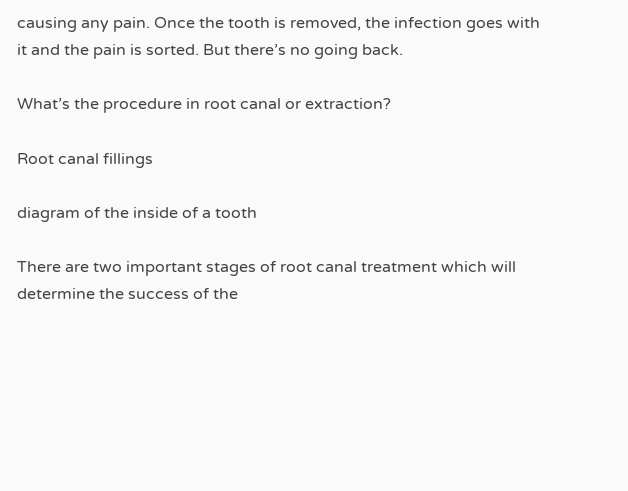causing any pain. Once the tooth is removed, the infection goes with it and the pain is sorted. But there’s no going back.

What’s the procedure in root canal or extraction?

Root canal fillings

diagram of the inside of a tooth

There are two important stages of root canal treatment which will determine the success of the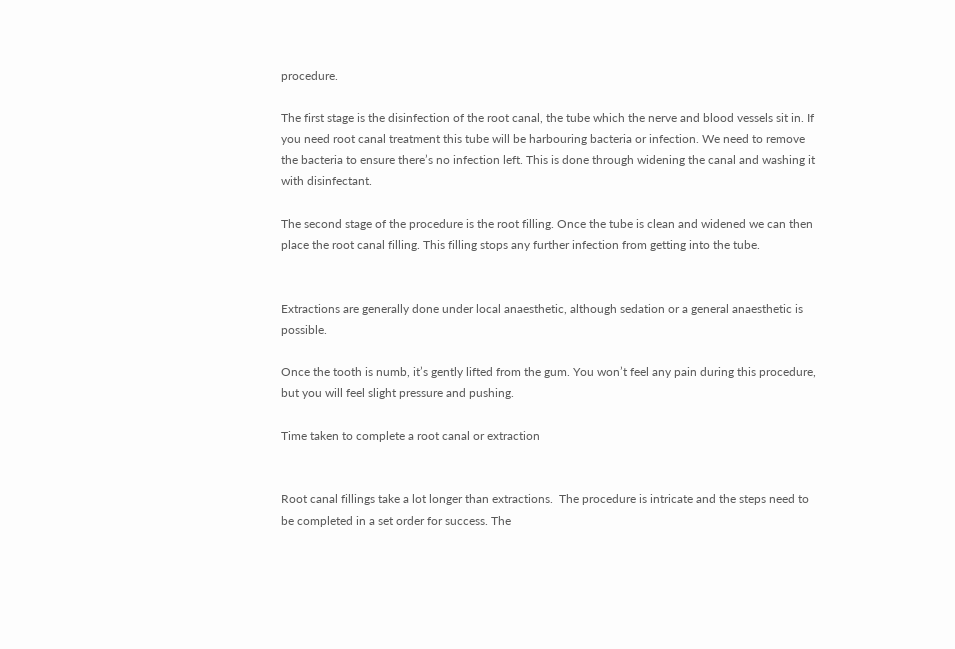procedure.

The first stage is the disinfection of the root canal, the tube which the nerve and blood vessels sit in. If you need root canal treatment this tube will be harbouring bacteria or infection. We need to remove the bacteria to ensure there’s no infection left. This is done through widening the canal and washing it with disinfectant.

The second stage of the procedure is the root filling. Once the tube is clean and widened we can then place the root canal filling. This filling stops any further infection from getting into the tube.


Extractions are generally done under local anaesthetic, although sedation or a general anaesthetic is possible.

Once the tooth is numb, it’s gently lifted from the gum. You won’t feel any pain during this procedure, but you will feel slight pressure and pushing.

Time taken to complete a root canal or extraction


Root canal fillings take a lot longer than extractions.  The procedure is intricate and the steps need to be completed in a set order for success. The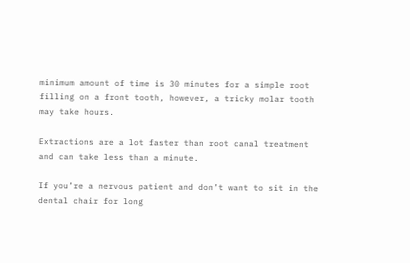minimum amount of time is 30 minutes for a simple root filling on a front tooth, however, a tricky molar tooth may take hours.

Extractions are a lot faster than root canal treatment and can take less than a minute.

If you’re a nervous patient and don’t want to sit in the dental chair for long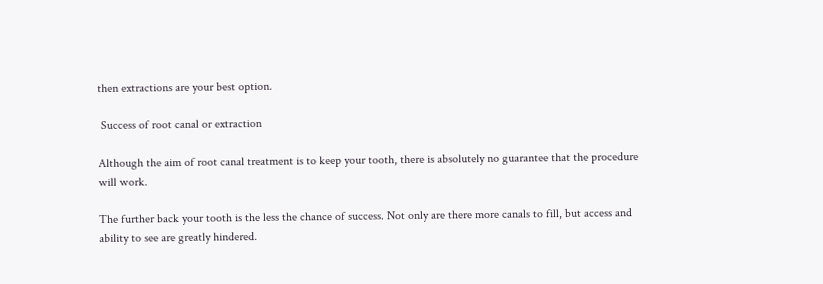then extractions are your best option.

 Success of root canal or extraction

Although the aim of root canal treatment is to keep your tooth, there is absolutely no guarantee that the procedure will work.

The further back your tooth is the less the chance of success. Not only are there more canals to fill, but access and ability to see are greatly hindered.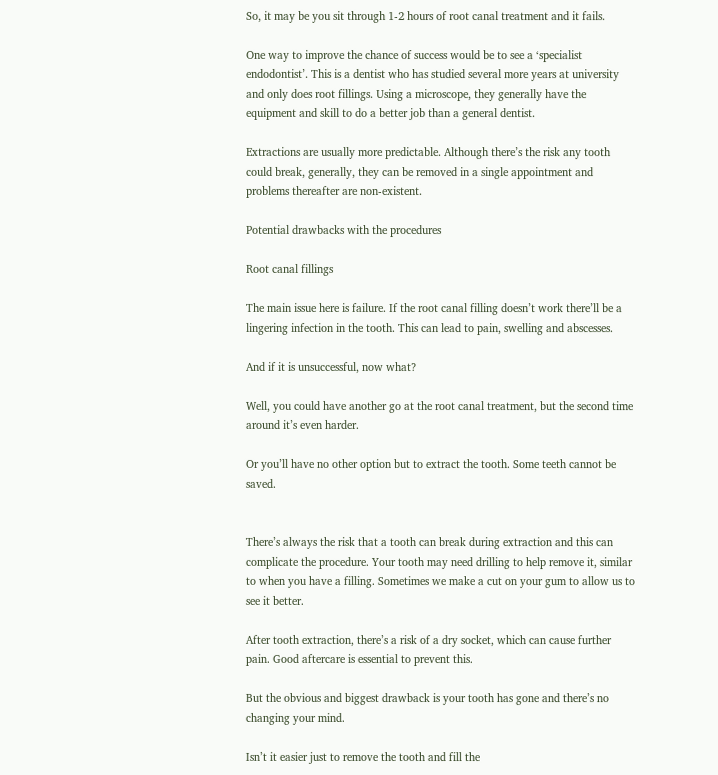So, it may be you sit through 1-2 hours of root canal treatment and it fails.

One way to improve the chance of success would be to see a ‘specialist endodontist’. This is a dentist who has studied several more years at university and only does root fillings. Using a microscope, they generally have the equipment and skill to do a better job than a general dentist.

Extractions are usually more predictable. Although there’s the risk any tooth could break, generally, they can be removed in a single appointment and problems thereafter are non-existent.

Potential drawbacks with the procedures

Root canal fillings

The main issue here is failure. If the root canal filling doesn’t work there’ll be a lingering infection in the tooth. This can lead to pain, swelling and abscesses.

And if it is unsuccessful, now what?

Well, you could have another go at the root canal treatment, but the second time around it’s even harder.

Or you’ll have no other option but to extract the tooth. Some teeth cannot be saved.


There’s always the risk that a tooth can break during extraction and this can complicate the procedure. Your tooth may need drilling to help remove it, similar to when you have a filling. Sometimes we make a cut on your gum to allow us to see it better.

After tooth extraction, there’s a risk of a dry socket, which can cause further pain. Good aftercare is essential to prevent this.

But the obvious and biggest drawback is your tooth has gone and there’s no changing your mind.

Isn’t it easier just to remove the tooth and fill the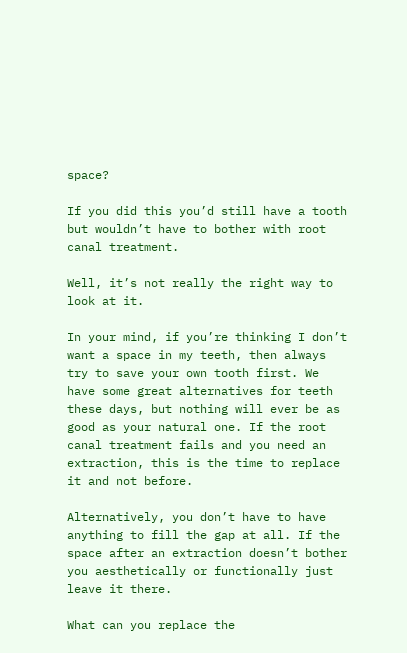space?

If you did this you’d still have a tooth but wouldn’t have to bother with root canal treatment.

Well, it’s not really the right way to look at it.

In your mind, if you’re thinking I don’t want a space in my teeth, then always try to save your own tooth first. We have some great alternatives for teeth these days, but nothing will ever be as good as your natural one. If the root canal treatment fails and you need an extraction, this is the time to replace it and not before.

Alternatively, you don’t have to have anything to fill the gap at all. If the space after an extraction doesn’t bother you aesthetically or functionally just leave it there.

What can you replace the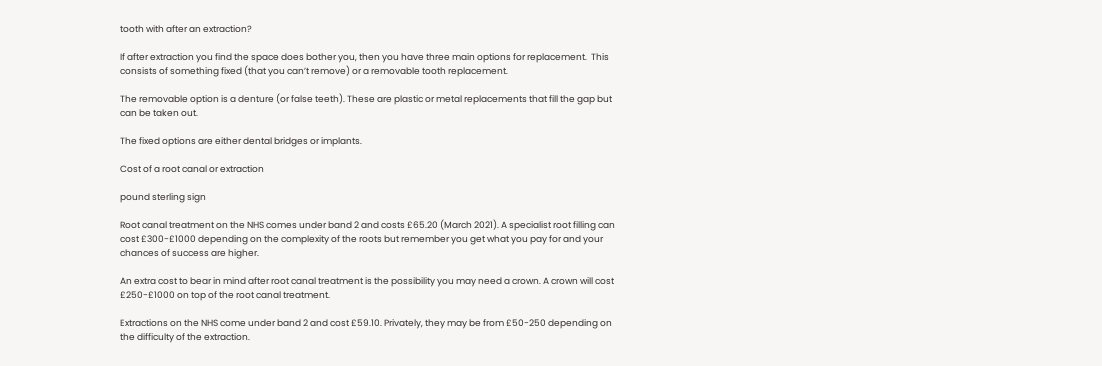tooth with after an extraction?

If after extraction you find the space does bother you, then you have three main options for replacement.  This consists of something fixed (that you can’t remove) or a removable tooth replacement.

The removable option is a denture (or false teeth). These are plastic or metal replacements that fill the gap but can be taken out.

The fixed options are either dental bridges or implants.

Cost of a root canal or extraction

pound sterling sign

Root canal treatment on the NHS comes under band 2 and costs £65.20 (March 2021). A specialist root filling can cost £300-£1000 depending on the complexity of the roots but remember you get what you pay for and your chances of success are higher.

An extra cost to bear in mind after root canal treatment is the possibility you may need a crown. A crown will cost £250-£1000 on top of the root canal treatment.

Extractions on the NHS come under band 2 and cost £59.10. Privately, they may be from £50-250 depending on the difficulty of the extraction.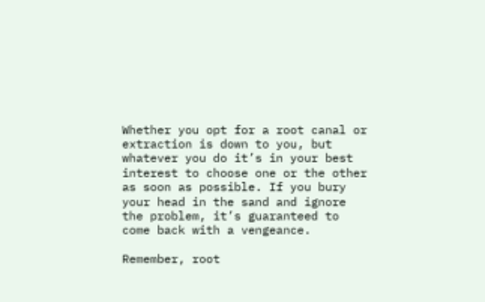Whether you opt for a root canal or extraction is down to you, but whatever you do it’s in your best interest to choose one or the other as soon as possible. If you bury your head in the sand and ignore the problem, it’s guaranteed to come back with a vengeance.

Remember, root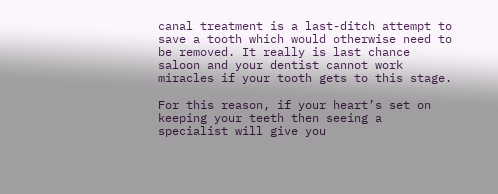canal treatment is a last-ditch attempt to save a tooth which would otherwise need to be removed. It really is last chance saloon and your dentist cannot work miracles if your tooth gets to this stage.

For this reason, if your heart’s set on keeping your teeth then seeing a specialist will give you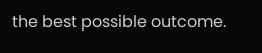the best possible outcome.